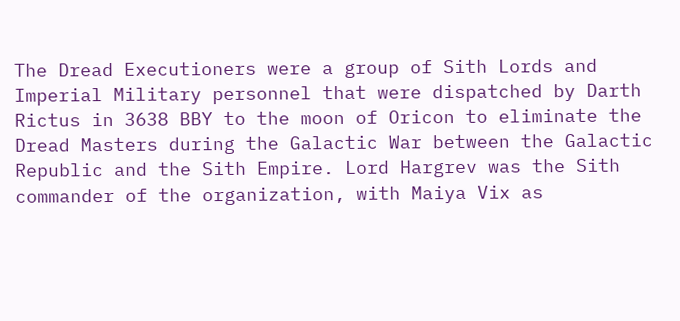The Dread Executioners were a group of Sith Lords and Imperial Military personnel that were dispatched by Darth Rictus in 3638 BBY to the moon of Oricon to eliminate the Dread Masters during the Galactic War between the Galactic Republic and the Sith Empire. Lord Hargrev was the Sith commander of the organization, with Maiya Vix as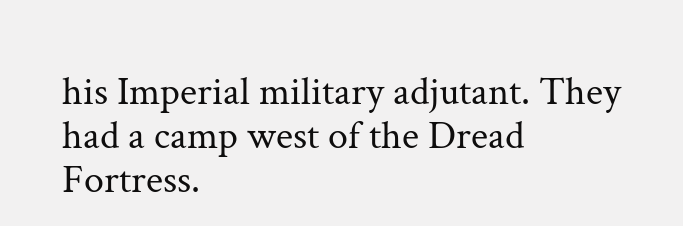his Imperial military adjutant. They had a camp west of the Dread Fortress.